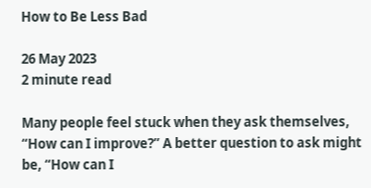How to Be Less Bad

26 May 2023
2 minute read

Many people feel stuck when they ask themselves, “How can I improve?” A better question to ask might be, “How can I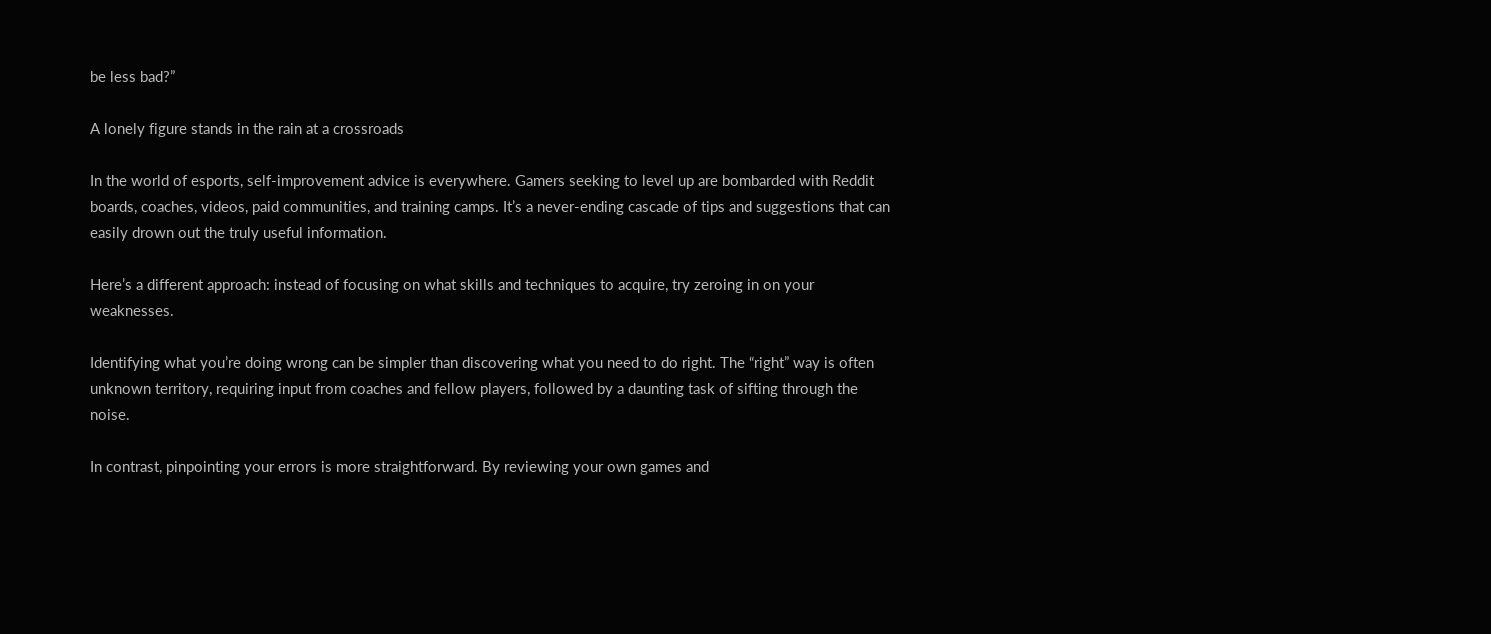be less bad?”

A lonely figure stands in the rain at a crossroads

In the world of esports, self-improvement advice is everywhere. Gamers seeking to level up are bombarded with Reddit boards, coaches, videos, paid communities, and training camps. It’s a never-ending cascade of tips and suggestions that can easily drown out the truly useful information.

Here’s a different approach: instead of focusing on what skills and techniques to acquire, try zeroing in on your weaknesses.

Identifying what you’re doing wrong can be simpler than discovering what you need to do right. The “right” way is often unknown territory, requiring input from coaches and fellow players, followed by a daunting task of sifting through the noise.

In contrast, pinpointing your errors is more straightforward. By reviewing your own games and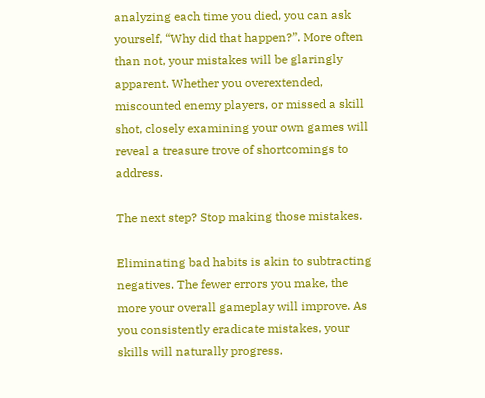analyzing each time you died, you can ask yourself, “Why did that happen?”. More often than not, your mistakes will be glaringly apparent. Whether you overextended, miscounted enemy players, or missed a skill shot, closely examining your own games will reveal a treasure trove of shortcomings to address.

The next step? Stop making those mistakes.

Eliminating bad habits is akin to subtracting negatives. The fewer errors you make, the more your overall gameplay will improve. As you consistently eradicate mistakes, your skills will naturally progress.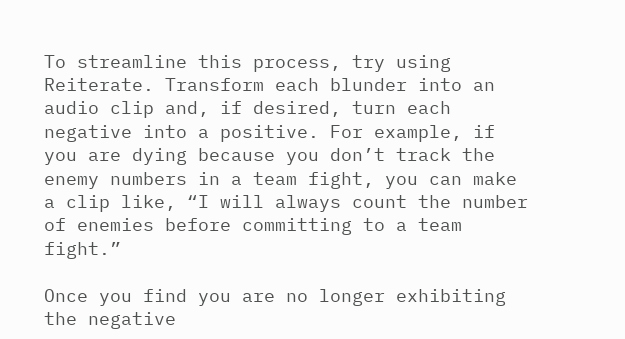To streamline this process, try using Reiterate. Transform each blunder into an audio clip and, if desired, turn each negative into a positive. For example, if you are dying because you don’t track the enemy numbers in a team fight, you can make a clip like, “I will always count the number of enemies before committing to a team fight.”

Once you find you are no longer exhibiting the negative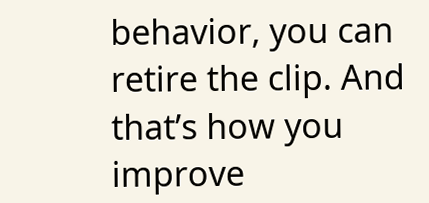behavior, you can retire the clip. And that’s how you improve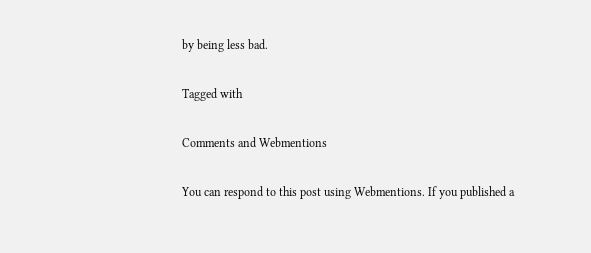by being less bad.

Tagged with

Comments and Webmentions

You can respond to this post using Webmentions. If you published a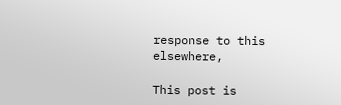response to this elsewhere,

This post is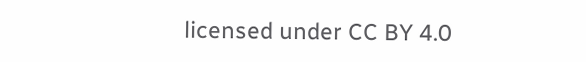licensed under CC BY 4.0